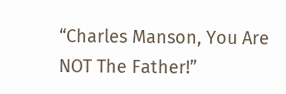“Charles Manson, You Are NOT The Father!”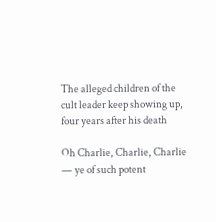The alleged children of the cult leader keep showing up, four years after his death

Oh Charlie, Charlie, Charlie — ye of such potent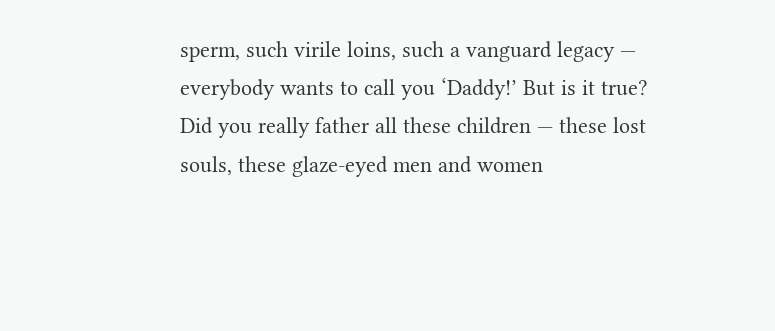sperm, such virile loins, such a vanguard legacy — everybody wants to call you ‘Daddy!’ But is it true? Did you really father all these children — these lost souls, these glaze-eyed men and women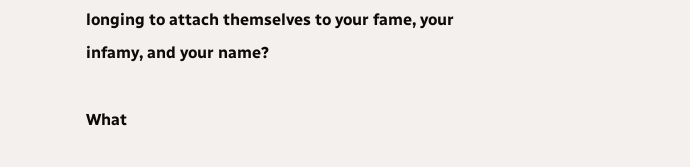longing to attach themselves to your fame, your infamy, and your name?

What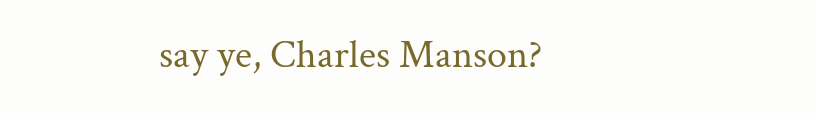say ye, Charles Manson?